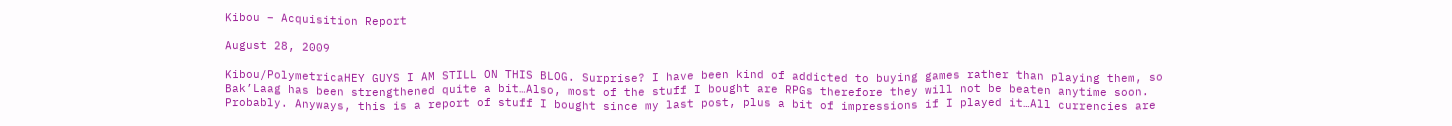Kibou – Acquisition Report

August 28, 2009

Kibou/PolymetricaHEY GUYS I AM STILL ON THIS BLOG. Surprise? I have been kind of addicted to buying games rather than playing them, so Bak’Laag has been strengthened quite a bit…Also, most of the stuff I bought are RPGs therefore they will not be beaten anytime soon. Probably. Anyways, this is a report of stuff I bought since my last post, plus a bit of impressions if I played it…All currencies are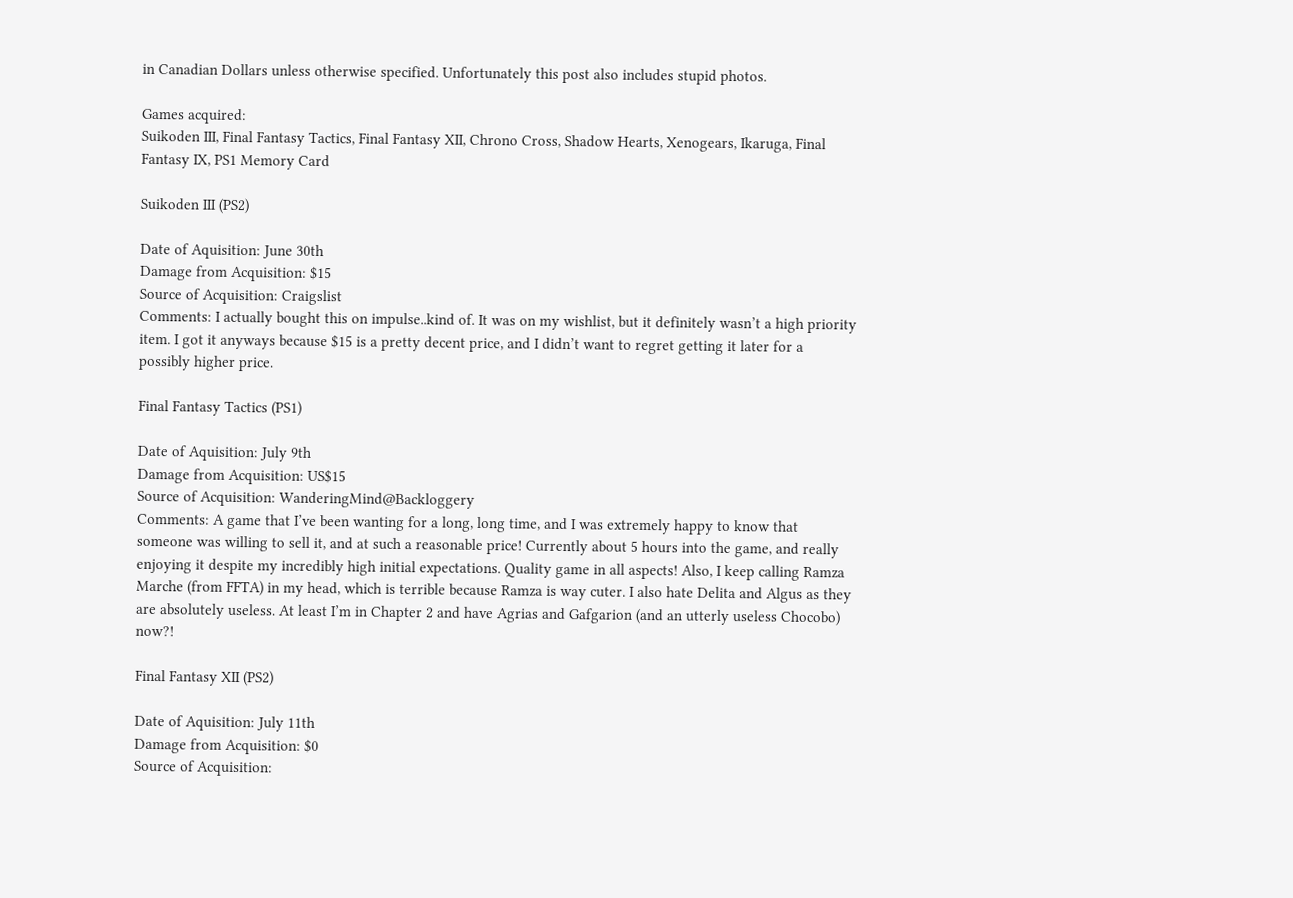in Canadian Dollars unless otherwise specified. Unfortunately this post also includes stupid photos.

Games acquired:
Suikoden III, Final Fantasy Tactics, Final Fantasy XII, Chrono Cross, Shadow Hearts, Xenogears, Ikaruga, Final Fantasy IX, PS1 Memory Card

Suikoden III (PS2)

Date of Aquisition: June 30th
Damage from Acquisition: $15
Source of Acquisition: Craigslist
Comments: I actually bought this on impulse..kind of. It was on my wishlist, but it definitely wasn’t a high priority item. I got it anyways because $15 is a pretty decent price, and I didn’t want to regret getting it later for a possibly higher price.

Final Fantasy Tactics (PS1)

Date of Aquisition: July 9th
Damage from Acquisition: US$15
Source of Acquisition: WanderingMind@Backloggery
Comments: A game that I’ve been wanting for a long, long time, and I was extremely happy to know that someone was willing to sell it, and at such a reasonable price! Currently about 5 hours into the game, and really enjoying it despite my incredibly high initial expectations. Quality game in all aspects! Also, I keep calling Ramza Marche (from FFTA) in my head, which is terrible because Ramza is way cuter. I also hate Delita and Algus as they are absolutely useless. At least I’m in Chapter 2 and have Agrias and Gafgarion (and an utterly useless Chocobo) now?!

Final Fantasy XII (PS2)

Date of Aquisition: July 11th
Damage from Acquisition: $0
Source of Acquisition: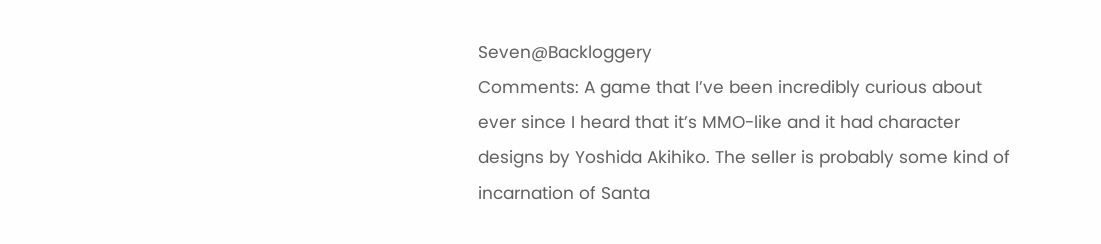Seven@Backloggery
Comments: A game that I’ve been incredibly curious about ever since I heard that it’s MMO-like and it had character designs by Yoshida Akihiko. The seller is probably some kind of incarnation of Santa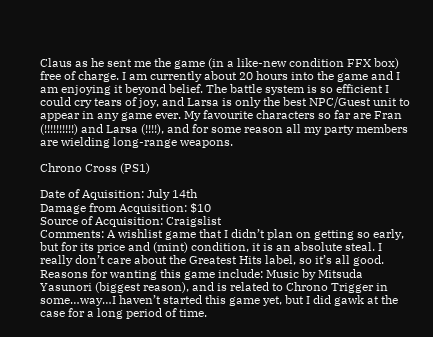Claus as he sent me the game (in a like-new condition FFX box) free of charge. I am currently about 20 hours into the game and I am enjoying it beyond belief. The battle system is so efficient I could cry tears of joy, and Larsa is only the best NPC/Guest unit to appear in any game ever. My favourite characters so far are Fran (!!!!!!!!!!) and Larsa (!!!!), and for some reason all my party members are wielding long-range weapons.

Chrono Cross (PS1)

Date of Aquisition: July 14th
Damage from Acquisition: $10
Source of Acquisition: Craigslist
Comments: A wishlist game that I didn’t plan on getting so early, but for its price and (mint) condition, it is an absolute steal. I really don’t care about the Greatest Hits label, so it’s all good. Reasons for wanting this game include: Music by Mitsuda Yasunori (biggest reason), and is related to Chrono Trigger in some…way…I haven’t started this game yet, but I did gawk at the case for a long period of time.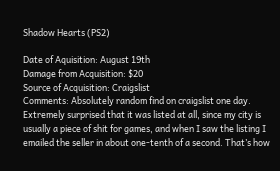Shadow Hearts (PS2)

Date of Aquisition: August 19th
Damage from Acquisition: $20
Source of Acquisition: Craigslist
Comments: Absolutely random find on craigslist one day. Extremely surprised that it was listed at all, since my city is usually a piece of shit for games, and when I saw the listing I emailed the seller in about one-tenth of a second. That’s how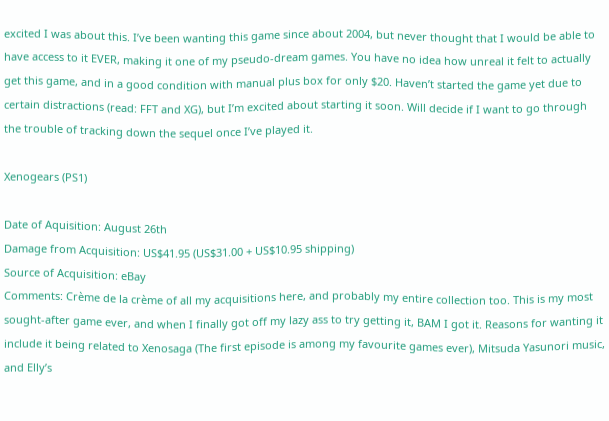excited I was about this. I’ve been wanting this game since about 2004, but never thought that I would be able to have access to it EVER, making it one of my pseudo-dream games. You have no idea how unreal it felt to actually get this game, and in a good condition with manual plus box for only $20. Haven’t started the game yet due to certain distractions (read: FFT and XG), but I’m excited about starting it soon. Will decide if I want to go through the trouble of tracking down the sequel once I’ve played it.

Xenogears (PS1)

Date of Aquisition: August 26th
Damage from Acquisition: US$41.95 (US$31.00 + US$10.95 shipping)
Source of Acquisition: eBay
Comments: Crème de la crème of all my acquisitions here, and probably my entire collection too. This is my most sought-after game ever, and when I finally got off my lazy ass to try getting it, BAM I got it. Reasons for wanting it include it being related to Xenosaga (The first episode is among my favourite games ever), Mitsuda Yasunori music, and Elly’s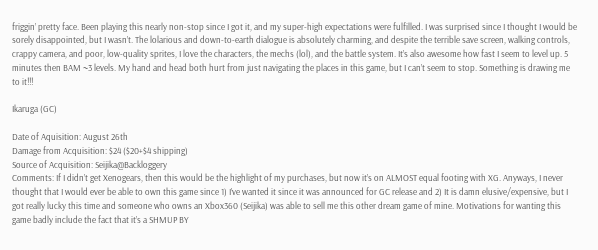friggin’ pretty face. Been playing this nearly non-stop since I got it, and my super-high expectations were fulfilled. I was surprised since I thought I would be sorely disappointed, but I wasn’t. The lolarious and down-to-earth dialogue is absolutely charming, and despite the terrible save screen, walking controls, crappy camera, and poor, low-quality sprites, I love the characters, the mechs (lol), and the battle system. It’s also awesome how fast I seem to level up. 5 minutes then BAM ~3 levels. My hand and head both hurt from just navigating the places in this game, but I can’t seem to stop. Something is drawing me to it!!!

Ikaruga (GC)

Date of Aquisition: August 26th
Damage from Acquisition: $24 ($20+$4 shipping)
Source of Acquisition: Seijika@Backloggery
Comments: If I didn’t get Xenogears, then this would be the highlight of my purchases, but now it’s on ALMOST equal footing with XG. Anyways, I never thought that I would ever be able to own this game since 1) I’ve wanted it since it was announced for GC release and 2) It is damn elusive/expensive, but I got really lucky this time and someone who owns an Xbox360 (Seijika) was able to sell me this other dream game of mine. Motivations for wanting this game badly include the fact that it’s a SHMUP BY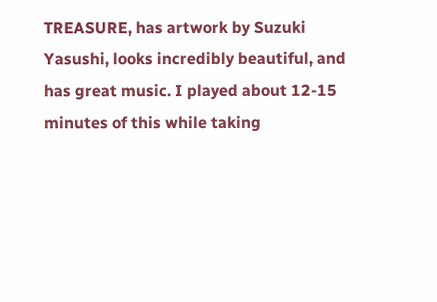TREASURE, has artwork by Suzuki Yasushi, looks incredibly beautiful, and has great music. I played about 12-15 minutes of this while taking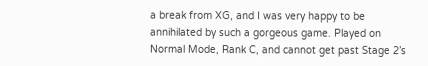a break from XG, and I was very happy to be annihilated by such a gorgeous game. Played on Normal Mode, Rank C, and cannot get past Stage 2’s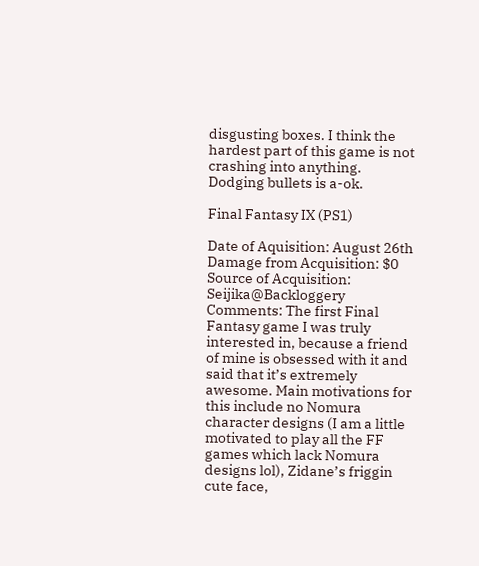disgusting boxes. I think the hardest part of this game is not crashing into anything. Dodging bullets is a-ok.

Final Fantasy IX (PS1)

Date of Aquisition: August 26th
Damage from Acquisition: $0
Source of Acquisition: Seijika@Backloggery
Comments: The first Final Fantasy game I was truly interested in, because a friend of mine is obsessed with it and said that it’s extremely awesome. Main motivations for this include no Nomura character designs (I am a little motivated to play all the FF games which lack Nomura designs lol), Zidane’s friggin cute face,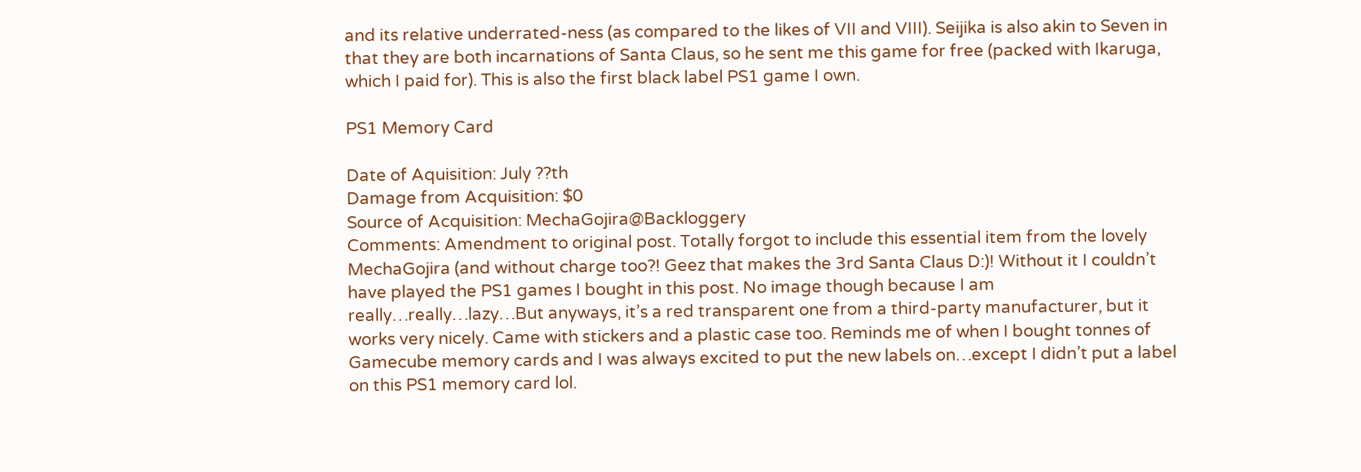and its relative underrated-ness (as compared to the likes of VII and VIII). Seijika is also akin to Seven in that they are both incarnations of Santa Claus, so he sent me this game for free (packed with Ikaruga, which I paid for). This is also the first black label PS1 game I own.

PS1 Memory Card

Date of Aquisition: July ??th
Damage from Acquisition: $0
Source of Acquisition: MechaGojira@Backloggery
Comments: Amendment to original post. Totally forgot to include this essential item from the lovely MechaGojira (and without charge too?! Geez that makes the 3rd Santa Claus D:)! Without it I couldn’t have played the PS1 games I bought in this post. No image though because I am really…really…lazy…But anyways, it’s a red transparent one from a third-party manufacturer, but it works very nicely. Came with stickers and a plastic case too. Reminds me of when I bought tonnes of Gamecube memory cards and I was always excited to put the new labels on…except I didn’t put a label on this PS1 memory card lol.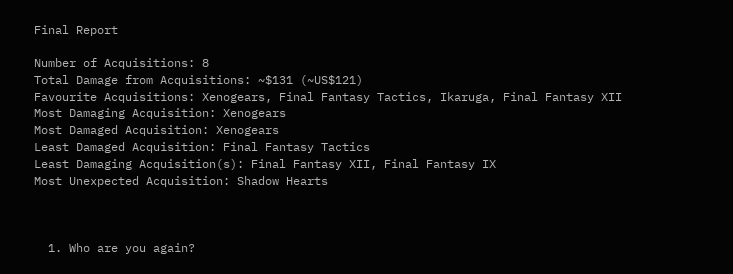Final Report

Number of Acquisitions: 8
Total Damage from Acquisitions: ~$131 (~US$121)
Favourite Acquisitions: Xenogears, Final Fantasy Tactics, Ikaruga, Final Fantasy XII
Most Damaging Acquisition: Xenogears
Most Damaged Acquisition: Xenogears
Least Damaged Acquisition: Final Fantasy Tactics
Least Damaging Acquisition(s): Final Fantasy XII, Final Fantasy IX
Most Unexpected Acquisition: Shadow Hearts



  1. Who are you again?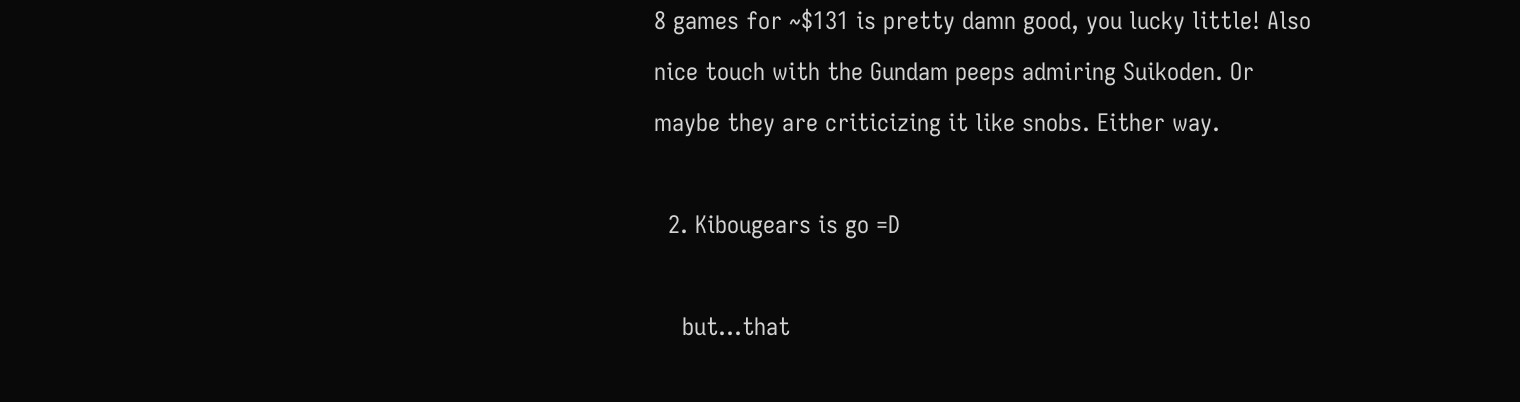8 games for ~$131 is pretty damn good, you lucky little! Also nice touch with the Gundam peeps admiring Suikoden. Or maybe they are criticizing it like snobs. Either way.

  2. Kibougears is go =D

    but…that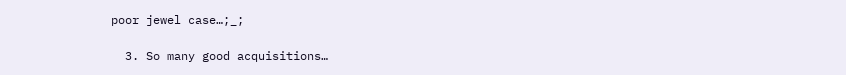poor jewel case…;_;

  3. So many good acquisitions…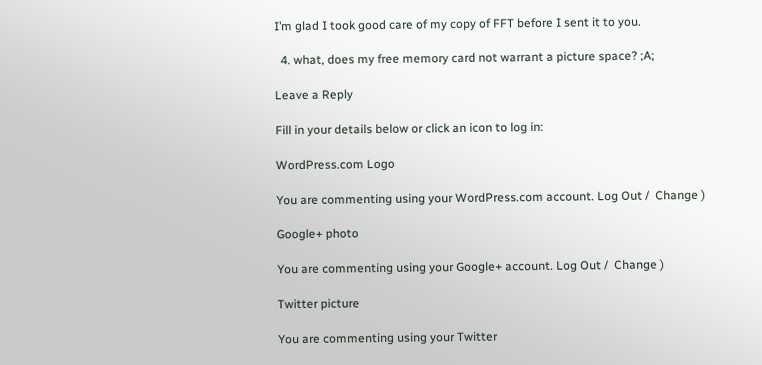I’m glad I took good care of my copy of FFT before I sent it to you.

  4. what, does my free memory card not warrant a picture space? ;A;

Leave a Reply

Fill in your details below or click an icon to log in:

WordPress.com Logo

You are commenting using your WordPress.com account. Log Out /  Change )

Google+ photo

You are commenting using your Google+ account. Log Out /  Change )

Twitter picture

You are commenting using your Twitter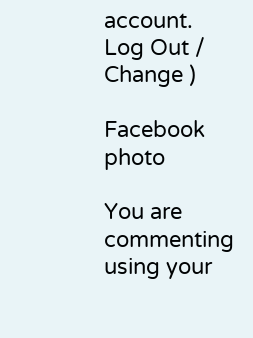account. Log Out /  Change )

Facebook photo

You are commenting using your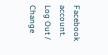Facebook account. Log Out /  Change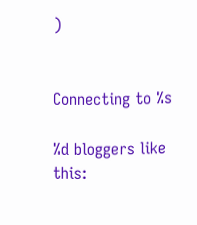)


Connecting to %s

%d bloggers like this: